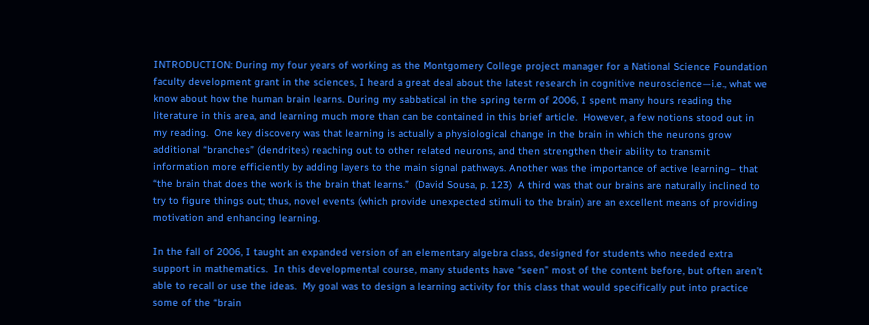INTRODUCTION: During my four years of working as the Montgomery College project manager for a National Science Foundation faculty development grant in the sciences, I heard a great deal about the latest research in cognitive neuroscience—i.e., what we know about how the human brain learns. During my sabbatical in the spring term of 2006, I spent many hours reading the literature in this area, and learning much more than can be contained in this brief article.  However, a few notions stood out in my reading.  One key discovery was that learning is actually a physiological change in the brain in which the neurons grow additional “branches” (dendrites) reaching out to other related neurons, and then strengthen their ability to transmit information more efficiently by adding layers to the main signal pathways. Another was the importance of active learning– that “the brain that does the work is the brain that learns.”  (David Sousa, p. 123)  A third was that our brains are naturally inclined to try to figure things out; thus, novel events (which provide unexpected stimuli to the brain) are an excellent means of providing motivation and enhancing learning.

In the fall of 2006, I taught an expanded version of an elementary algebra class, designed for students who needed extra support in mathematics.  In this developmental course, many students have “seen” most of the content before, but often aren’t able to recall or use the ideas.  My goal was to design a learning activity for this class that would specifically put into practice some of the “brain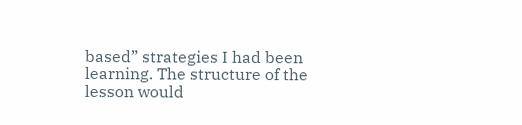based” strategies I had been learning. The structure of the lesson would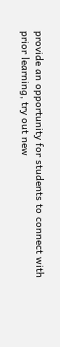provide an opportunity for students to connect with prior learning, try out new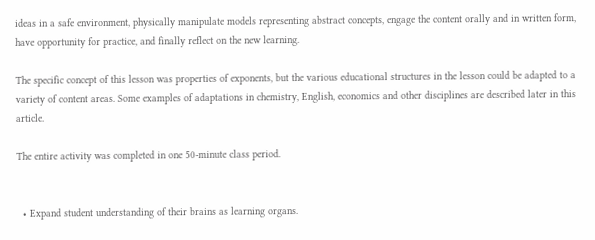ideas in a safe environment, physically manipulate models representing abstract concepts, engage the content orally and in written form, have opportunity for practice, and finally reflect on the new learning.

The specific concept of this lesson was properties of exponents, but the various educational structures in the lesson could be adapted to a variety of content areas. Some examples of adaptations in chemistry, English, economics and other disciplines are described later in this article.

The entire activity was completed in one 50-minute class period.


  • Expand student understanding of their brains as learning organs.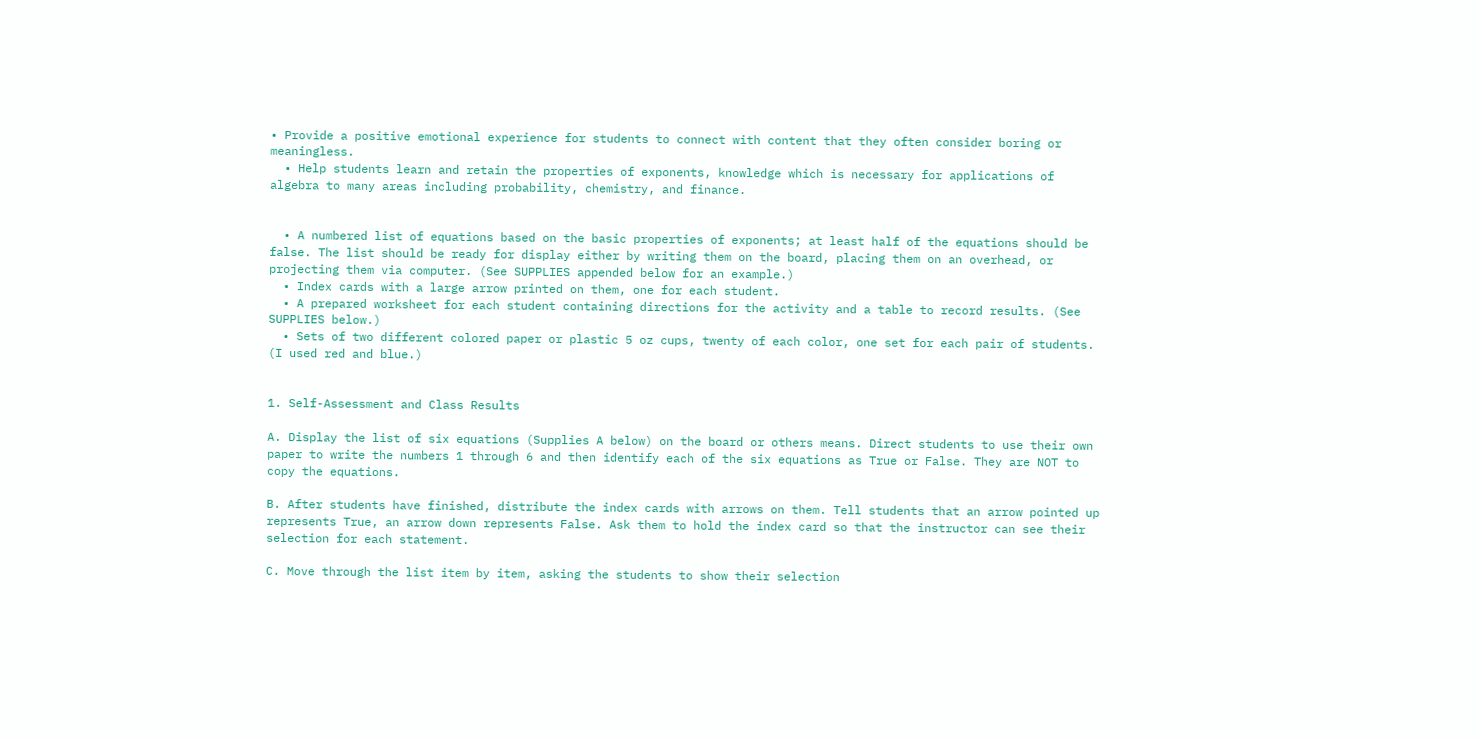• Provide a positive emotional experience for students to connect with content that they often consider boring or meaningless.
  • Help students learn and retain the properties of exponents, knowledge which is necessary for applications of algebra to many areas including probability, chemistry, and finance.


  • A numbered list of equations based on the basic properties of exponents; at least half of the equations should be false. The list should be ready for display either by writing them on the board, placing them on an overhead, or projecting them via computer. (See SUPPLIES appended below for an example.)
  • Index cards with a large arrow printed on them, one for each student.
  • A prepared worksheet for each student containing directions for the activity and a table to record results. (See SUPPLIES below.)
  • Sets of two different colored paper or plastic 5 oz cups, twenty of each color, one set for each pair of students. (I used red and blue.)


1. Self-Assessment and Class Results

A. Display the list of six equations (Supplies A below) on the board or others means. Direct students to use their own paper to write the numbers 1 through 6 and then identify each of the six equations as True or False. They are NOT to copy the equations.

B. After students have finished, distribute the index cards with arrows on them. Tell students that an arrow pointed up represents True, an arrow down represents False. Ask them to hold the index card so that the instructor can see their selection for each statement.

C. Move through the list item by item, asking the students to show their selection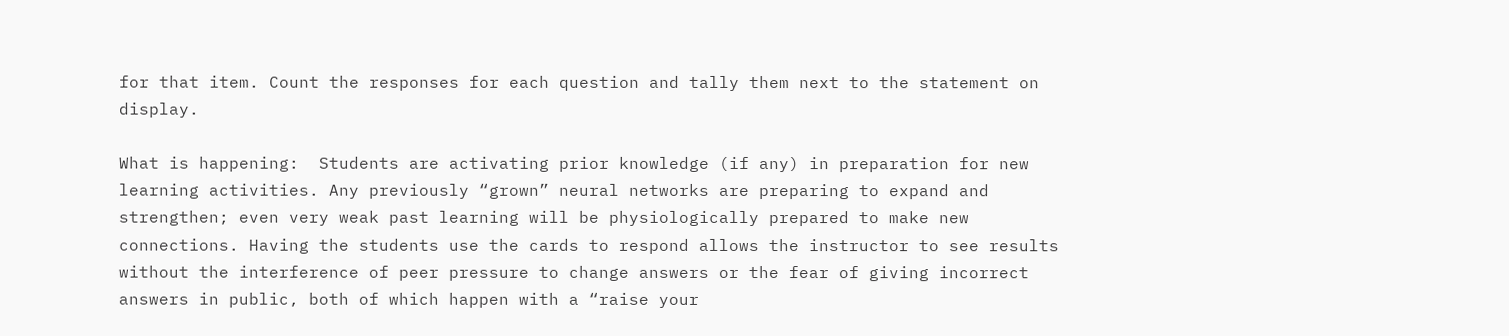for that item. Count the responses for each question and tally them next to the statement on display.

What is happening:  Students are activating prior knowledge (if any) in preparation for new learning activities. Any previously “grown” neural networks are preparing to expand and strengthen; even very weak past learning will be physiologically prepared to make new connections. Having the students use the cards to respond allows the instructor to see results without the interference of peer pressure to change answers or the fear of giving incorrect answers in public, both of which happen with a “raise your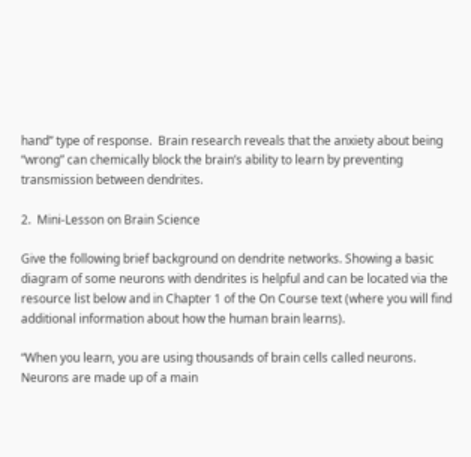hand” type of response.  Brain research reveals that the anxiety about being “wrong” can chemically block the brain’s ability to learn by preventing transmission between dendrites.

2.  Mini-Lesson on Brain Science

Give the following brief background on dendrite networks. Showing a basic diagram of some neurons with dendrites is helpful and can be located via the resource list below and in Chapter 1 of the On Course text (where you will find additional information about how the human brain learns).

“When you learn, you are using thousands of brain cells called neurons.  Neurons are made up of a main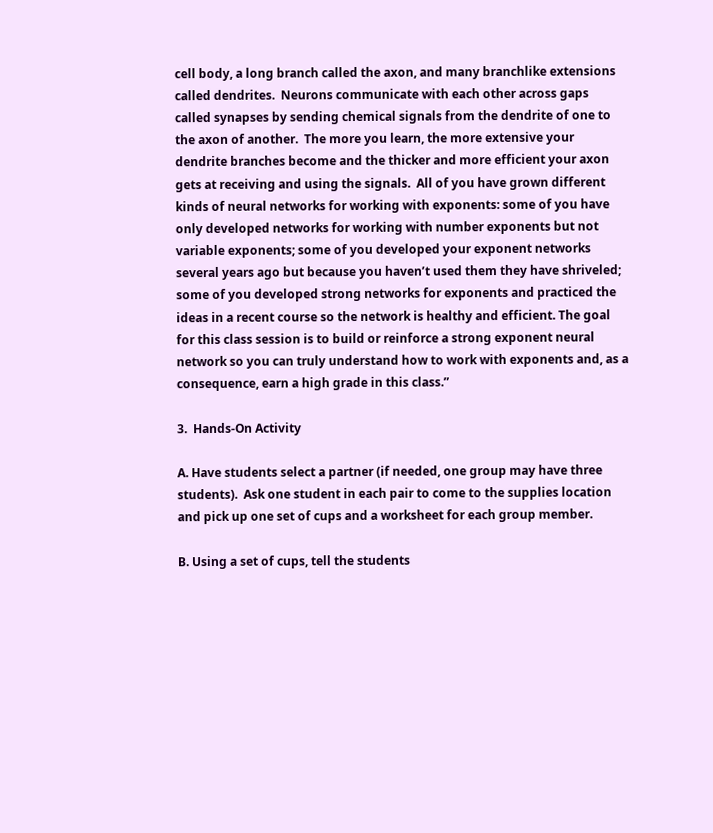cell body, a long branch called the axon, and many branchlike extensions called dendrites.  Neurons communicate with each other across gaps called synapses by sending chemical signals from the dendrite of one to the axon of another.  The more you learn, the more extensive your dendrite branches become and the thicker and more efficient your axon gets at receiving and using the signals.  All of you have grown different kinds of neural networks for working with exponents: some of you have only developed networks for working with number exponents but not variable exponents; some of you developed your exponent networks several years ago but because you haven’t used them they have shriveled; some of you developed strong networks for exponents and practiced the ideas in a recent course so the network is healthy and efficient. The goal for this class session is to build or reinforce a strong exponent neural network so you can truly understand how to work with exponents and, as a consequence, earn a high grade in this class.”

3.  Hands-On Activity

A. Have students select a partner (if needed, one group may have three students).  Ask one student in each pair to come to the supplies location and pick up one set of cups and a worksheet for each group member.

B. Using a set of cups, tell the students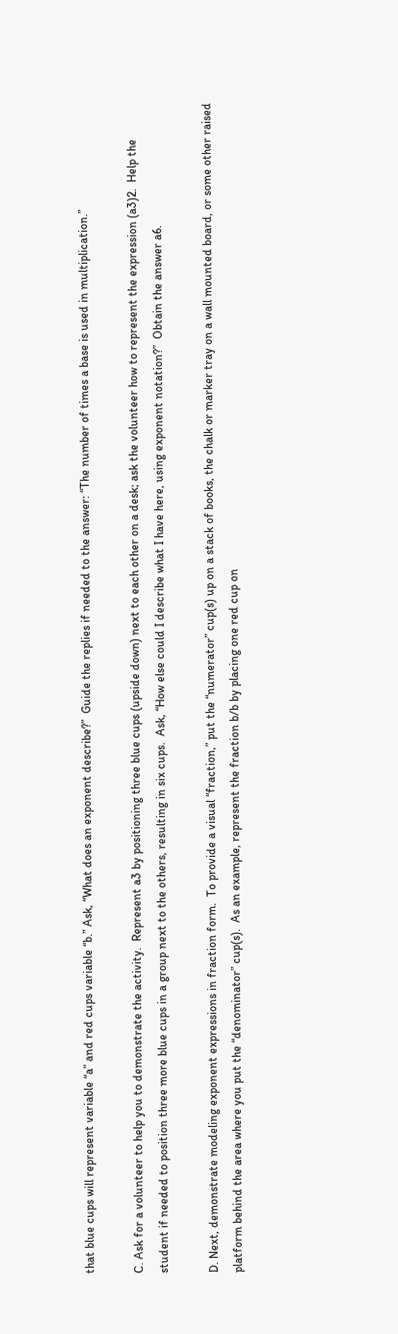that blue cups will represent variable “a” and red cups variable “b.” Ask, “What does an exponent describe?”  Guide the replies if needed to the answer: “The number of times a base is used in multiplication.”

C. Ask for a volunteer to help you to demonstrate the activity.  Represent a3 by positioning three blue cups (upside down) next to each other on a desk; ask the volunteer how to represent the expression (a3)2.  Help the student if needed to position three more blue cups in a group next to the others, resulting in six cups.  Ask, “How else could I describe what I have here, using exponent notation?”  Obtain the answer a6.

D. Next, demonstrate modeling exponent expressions in fraction form.  To provide a visual “fraction,” put the “numerator” cup(s) up on a stack of books, the chalk or marker tray on a wall mounted board, or some other raised platform behind the area where you put the “denominator” cup(s).  As an example, represent the fraction b/b by placing one red cup on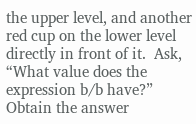the upper level, and another red cup on the lower level directly in front of it.  Ask, “What value does the expression b/b have?”   Obtain the answer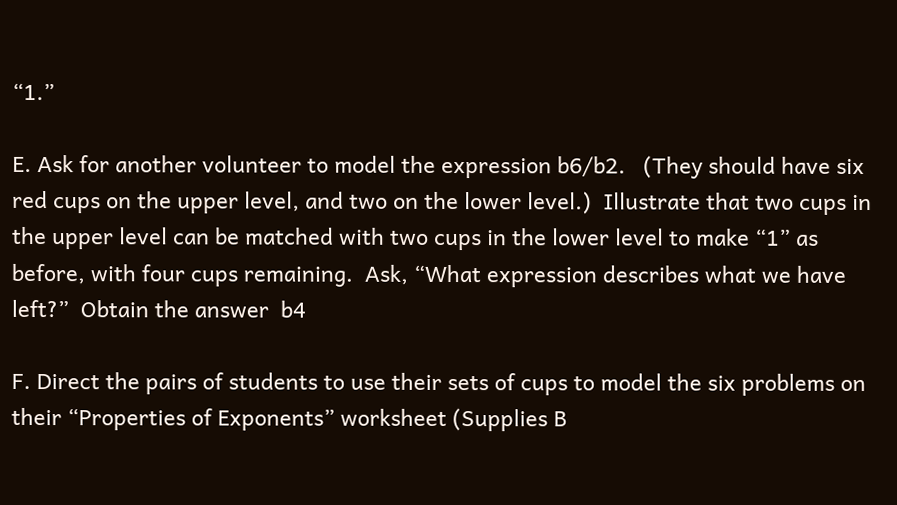“1.”

E. Ask for another volunteer to model the expression b6/b2.   (They should have six red cups on the upper level, and two on the lower level.)  Illustrate that two cups in the upper level can be matched with two cups in the lower level to make “1” as before, with four cups remaining.  Ask, “What expression describes what we have left?”  Obtain the answer  b4

F. Direct the pairs of students to use their sets of cups to model the six problems on their “Properties of Exponents” worksheet (Supplies B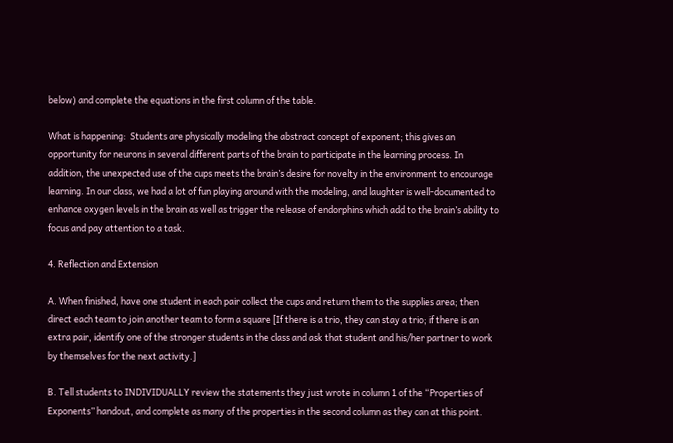below) and complete the equations in the first column of the table.

What is happening:  Students are physically modeling the abstract concept of exponent; this gives an opportunity for neurons in several different parts of the brain to participate in the learning process. In addition, the unexpected use of the cups meets the brain’s desire for novelty in the environment to encourage learning. In our class, we had a lot of fun playing around with the modeling, and laughter is well-documented to enhance oxygen levels in the brain as well as trigger the release of endorphins which add to the brain’s ability to focus and pay attention to a task.

4. Reflection and Extension

A. When finished, have one student in each pair collect the cups and return them to the supplies area; then direct each team to join another team to form a square [If there is a trio, they can stay a trio; if there is an extra pair, identify one of the stronger students in the class and ask that student and his/her partner to work by themselves for the next activity.]

B. Tell students to INDIVIDUALLY review the statements they just wrote in column 1 of the “Properties of Exponents” handout, and complete as many of the properties in the second column as they can at this point.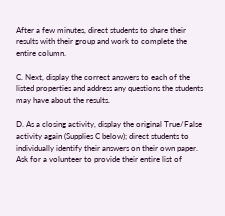After a few minutes, direct students to share their results with their group and work to complete the entire column.

C. Next, display the correct answers to each of the listed properties and address any questions the students may have about the results.

D. As a closing activity, display the original True/False activity again (Supplies C below); direct students to individually identify their answers on their own paper.  Ask for a volunteer to provide their entire list of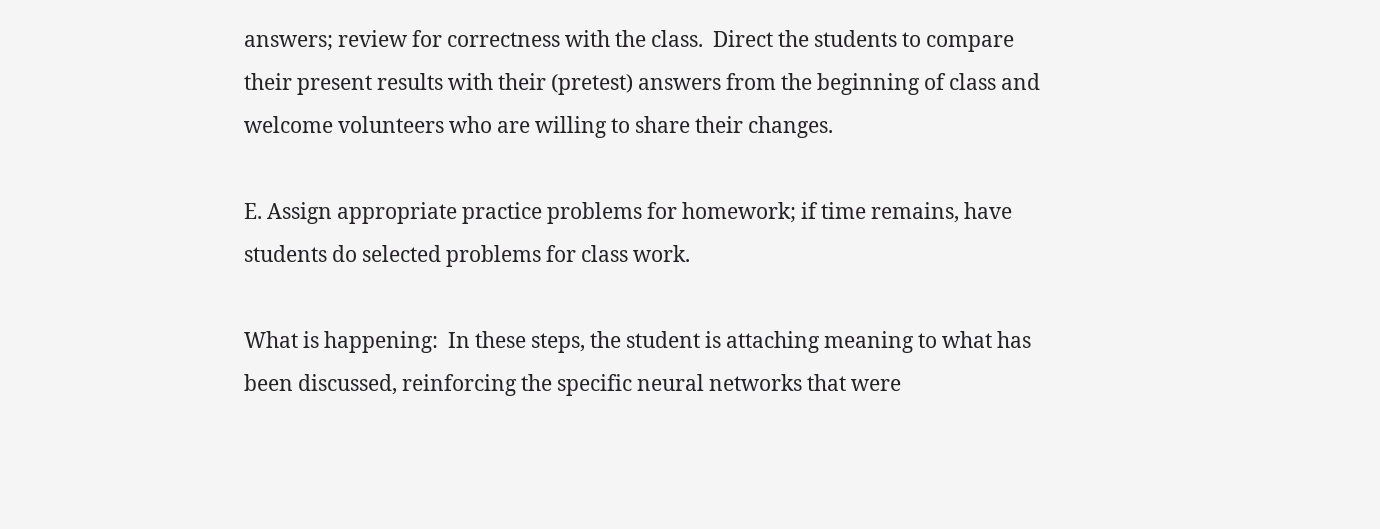answers; review for correctness with the class.  Direct the students to compare their present results with their (pretest) answers from the beginning of class and welcome volunteers who are willing to share their changes.

E. Assign appropriate practice problems for homework; if time remains, have students do selected problems for class work.

What is happening:  In these steps, the student is attaching meaning to what has been discussed, reinforcing the specific neural networks that were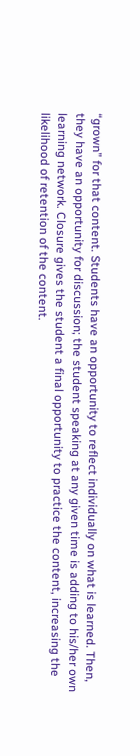“grown” for that content. Students have an opportunity to reflect individually on what is learned. Then, they have an opportunity for discussion; the student speaking at any given time is adding to his/her own learning network. Closure gives the student a final opportunity to practice the content, increasing the likelihood of retention of the content.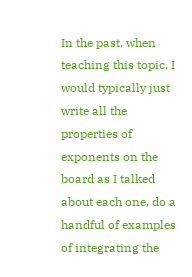In the past, when teaching this topic, I would typically just write all the properties of exponents on the board as I talked about each one, do a handful of examples of integrating the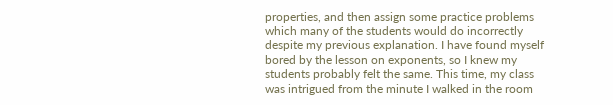properties, and then assign some practice problems which many of the students would do incorrectly despite my previous explanation. I have found myself bored by the lesson on exponents, so I knew my students probably felt the same. This time, my class was intrigued from the minute I walked in the room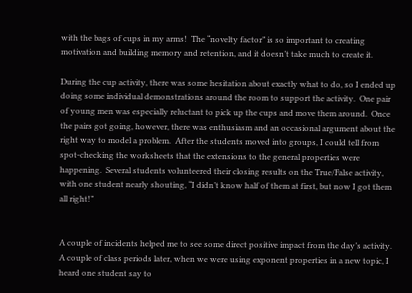with the bags of cups in my arms!  The “novelty factor” is so important to creating motivation and building memory and retention, and it doesn’t take much to create it.

During the cup activity, there was some hesitation about exactly what to do, so I ended up doing some individual demonstrations around the room to support the activity.  One pair of young men was especially reluctant to pick up the cups and move them around.  Once the pairs got going, however, there was enthusiasm and an occasional argument about the right way to model a problem.  After the students moved into groups, I could tell from spot-checking the worksheets that the extensions to the general properties were happening.  Several students volunteered their closing results on the True/False activity, with one student nearly shouting, “I didn’t know half of them at first, but now I got them all right!”


A couple of incidents helped me to see some direct positive impact from the day’s activity.  A couple of class periods later, when we were using exponent properties in a new topic, I heard one student say to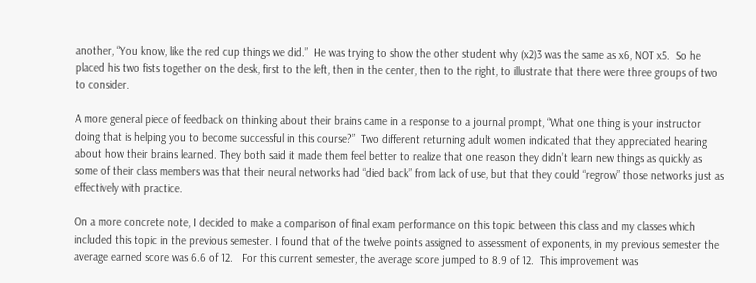another, “You know, like the red cup things we did.”  He was trying to show the other student why (x2)3 was the same as x6, NOT x5.  So he placed his two fists together on the desk, first to the left, then in the center, then to the right, to illustrate that there were three groups of two to consider.

A more general piece of feedback on thinking about their brains came in a response to a journal prompt, “What one thing is your instructor doing that is helping you to become successful in this course?”  Two different returning adult women indicated that they appreciated hearing about how their brains learned. They both said it made them feel better to realize that one reason they didn’t learn new things as quickly as some of their class members was that their neural networks had “died back” from lack of use, but that they could “regrow” those networks just as effectively with practice.

On a more concrete note, I decided to make a comparison of final exam performance on this topic between this class and my classes which included this topic in the previous semester. I found that of the twelve points assigned to assessment of exponents, in my previous semester the average earned score was 6.6 of 12.   For this current semester, the average score jumped to 8.9 of 12.  This improvement was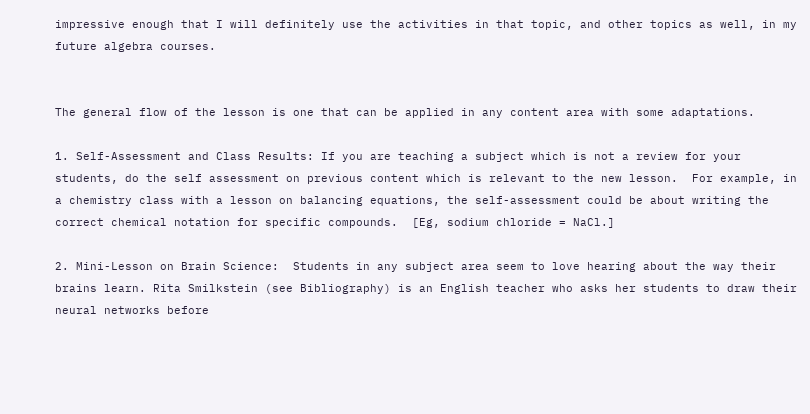impressive enough that I will definitely use the activities in that topic, and other topics as well, in my future algebra courses.


The general flow of the lesson is one that can be applied in any content area with some adaptations.

1. Self-Assessment and Class Results: If you are teaching a subject which is not a review for your students, do the self assessment on previous content which is relevant to the new lesson.  For example, in a chemistry class with a lesson on balancing equations, the self-assessment could be about writing the correct chemical notation for specific compounds.  [Eg, sodium chloride = NaCl.]

2. Mini-Lesson on Brain Science:  Students in any subject area seem to love hearing about the way their brains learn. Rita Smilkstein (see Bibliography) is an English teacher who asks her students to draw their neural networks before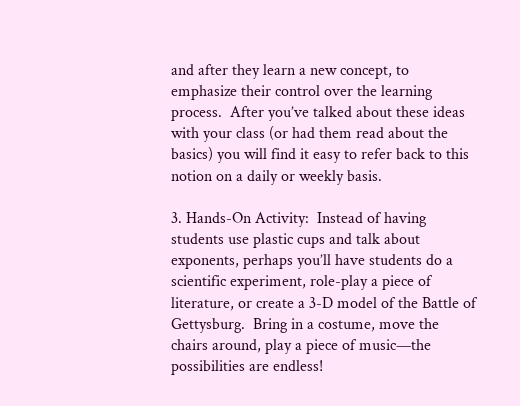and after they learn a new concept, to emphasize their control over the learning process.  After you’ve talked about these ideas with your class (or had them read about the basics) you will find it easy to refer back to this notion on a daily or weekly basis.

3. Hands-On Activity:  Instead of having students use plastic cups and talk about exponents, perhaps you’ll have students do a scientific experiment, role-play a piece of literature, or create a 3-D model of the Battle of Gettysburg.  Bring in a costume, move the chairs around, play a piece of music—the possibilities are endless!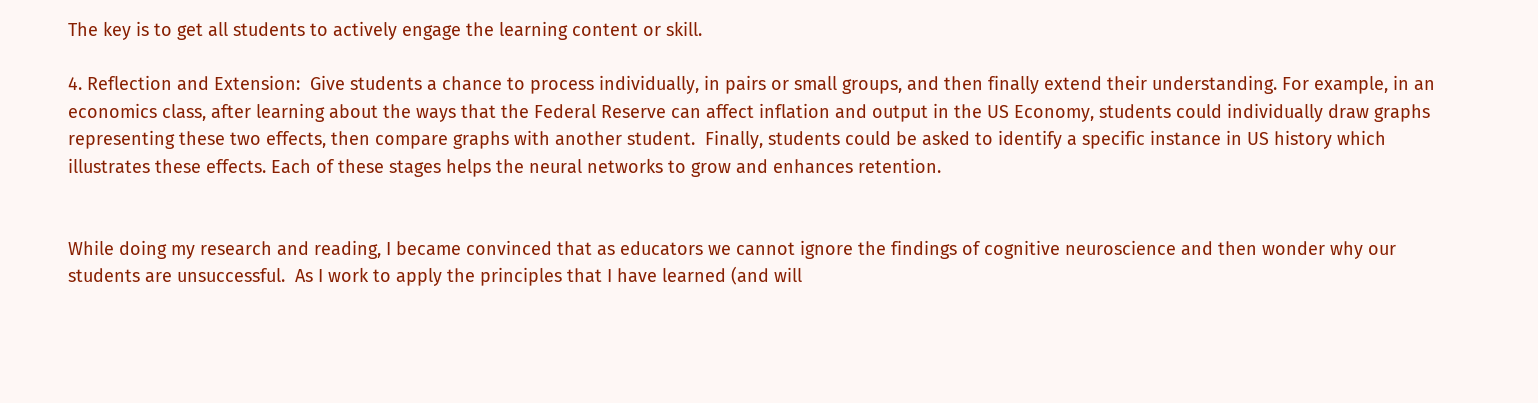The key is to get all students to actively engage the learning content or skill.

4. Reflection and Extension:  Give students a chance to process individually, in pairs or small groups, and then finally extend their understanding. For example, in an economics class, after learning about the ways that the Federal Reserve can affect inflation and output in the US Economy, students could individually draw graphs representing these two effects, then compare graphs with another student.  Finally, students could be asked to identify a specific instance in US history which illustrates these effects. Each of these stages helps the neural networks to grow and enhances retention.


While doing my research and reading, I became convinced that as educators we cannot ignore the findings of cognitive neuroscience and then wonder why our students are unsuccessful.  As I work to apply the principles that I have learned (and will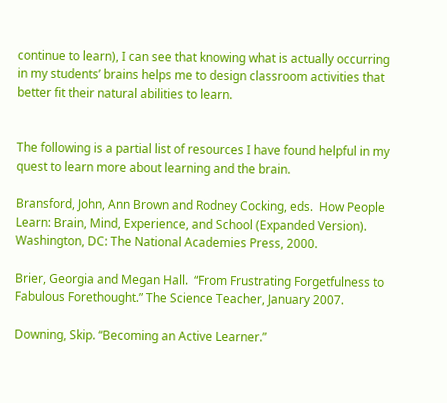continue to learn), I can see that knowing what is actually occurring in my students’ brains helps me to design classroom activities that better fit their natural abilities to learn.


The following is a partial list of resources I have found helpful in my quest to learn more about learning and the brain.

Bransford, John, Ann Brown and Rodney Cocking, eds.  How People Learn: Brain, Mind, Experience, and School (Expanded Version). Washington, DC: The National Academies Press, 2000.

Brier, Georgia and Megan Hall.  “From Frustrating Forgetfulness to Fabulous Forethought.” The Science Teacher, January 2007.

Downing, Skip. “Becoming an Active Learner.”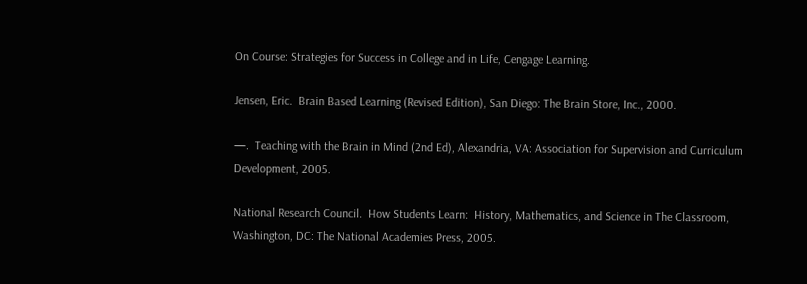On Course: Strategies for Success in College and in Life, Cengage Learning.

Jensen, Eric.  Brain Based Learning (Revised Edition), San Diego: The Brain Store, Inc., 2000.

—.  Teaching with the Brain in Mind (2nd Ed), Alexandria, VA: Association for Supervision and Curriculum Development, 2005.

National Research Council.  How Students Learn:  History, Mathematics, and Science in The Classroom, Washington, DC: The National Academies Press, 2005.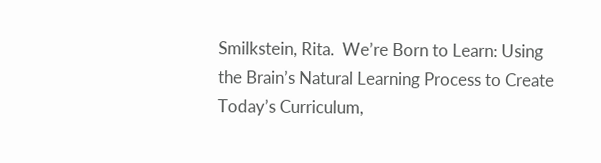Smilkstein, Rita.  We’re Born to Learn: Using the Brain’s Natural Learning Process to Create Today’s Curriculum,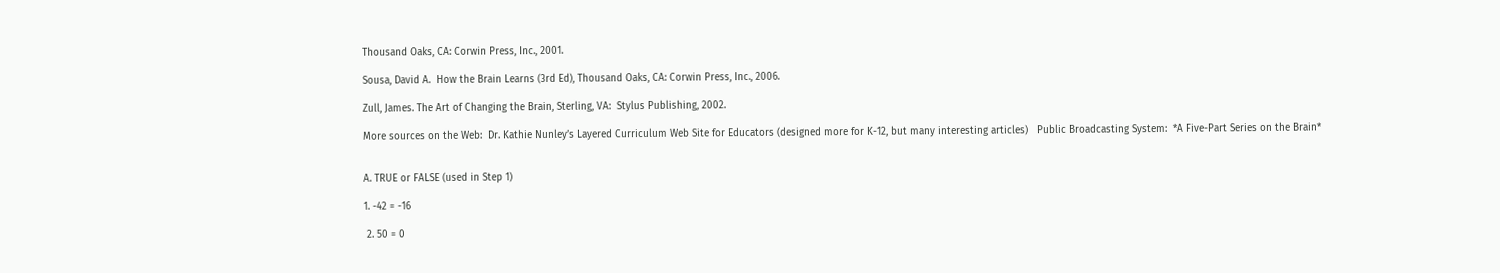Thousand Oaks, CA: Corwin Press, Inc., 2001.

Sousa, David A.  How the Brain Learns (3rd Ed), Thousand Oaks, CA: Corwin Press, Inc., 2006.

Zull, James. The Art of Changing the Brain, Sterling, VA:  Stylus Publishing, 2002.

More sources on the Web:  Dr. Kathie Nunley’s Layered Curriculum Web Site for Educators (designed more for K-12, but many interesting articles)   Public Broadcasting System:  *A Five-Part Series on the Brain*


A. TRUE or FALSE (used in Step 1)

1. -42 = -16

 2. 50 = 0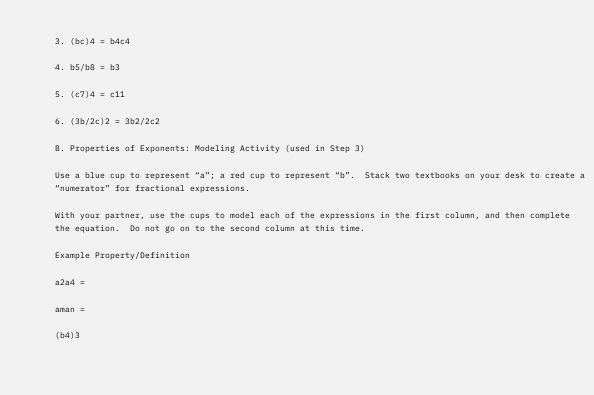3. (bc)4 = b4c4

4. b5/b8 = b3

5. (c7)4 = c11

6. (3b/2c)2 = 3b2/2c2

B. Properties of Exponents: Modeling Activity (used in Step 3)

Use a blue cup to represent “a”; a red cup to represent “b”.  Stack two textbooks on your desk to create a “numerator” for fractional expressions.

With your partner, use the cups to model each of the expressions in the first column, and then complete the equation.  Do not go on to the second column at this time.

Example Property/Definition

a2a4 =

aman =

(b4)3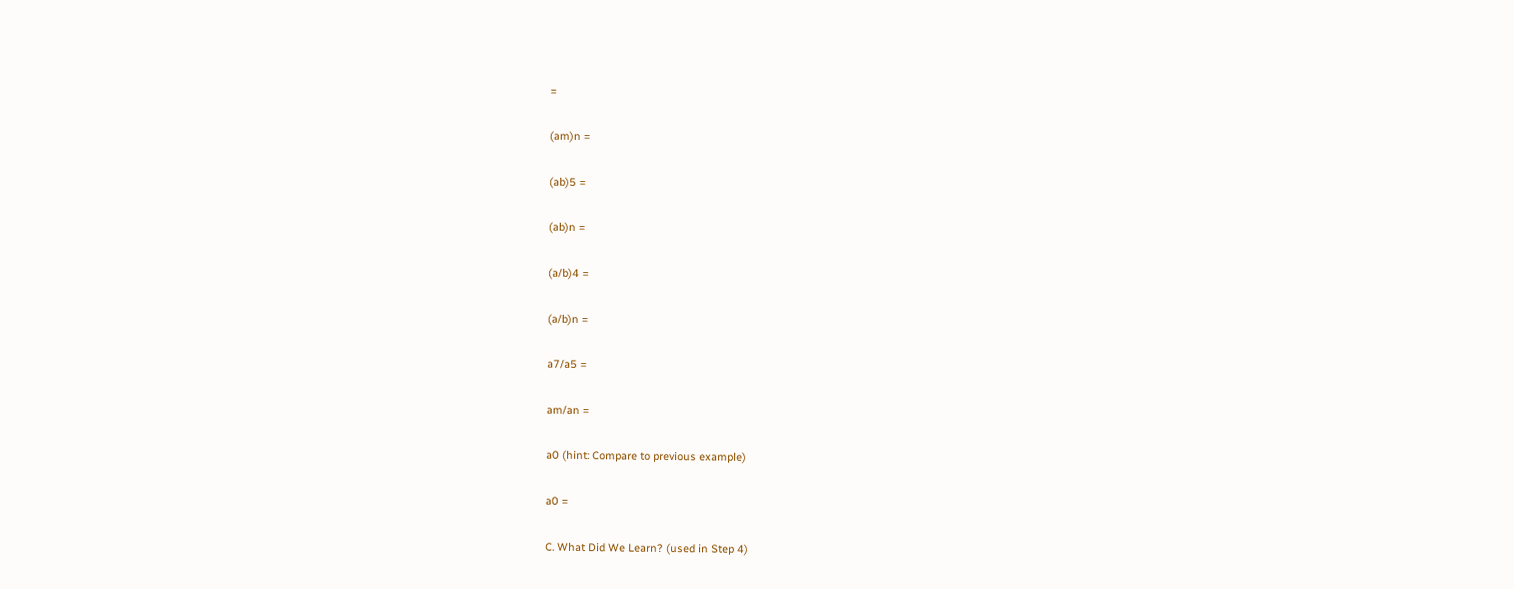=

(am)n =

(ab)5 =

(ab)n =

(a/b)4 =

(a/b)n =

a7/a5 =

am/an =

a0 (hint: Compare to previous example)

a0 =

C. What Did We Learn? (used in Step 4)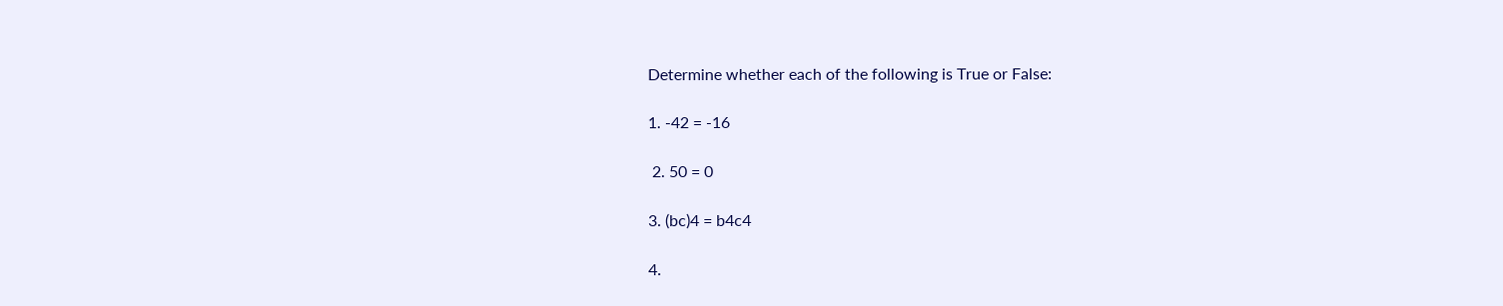Determine whether each of the following is True or False:

1. -42 = -16

 2. 50 = 0

3. (bc)4 = b4c4

4.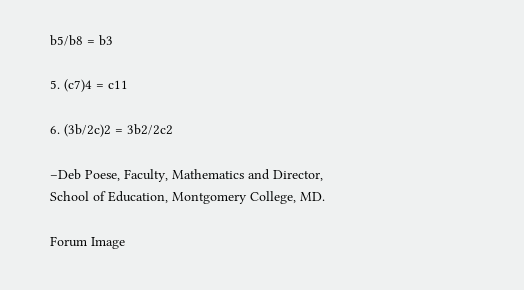b5/b8 = b3

5. (c7)4 = c11

6. (3b/2c)2 = 3b2/2c2

–Deb Poese, Faculty, Mathematics and Director, School of Education, Montgomery College, MD.

Forum Image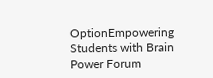OptionEmpowering Students with Brain Power Forum